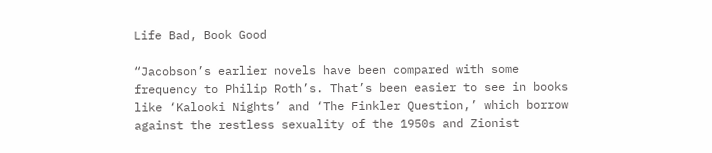Life Bad, Book Good

“Jacobson’s earlier novels have been compared with some frequency to Philip Roth’s. That’s been easier to see in books like ‘Kalooki Nights’ and ‘The Finkler Question,’ which borrow against the restless sexuality of the 1950s and Zionist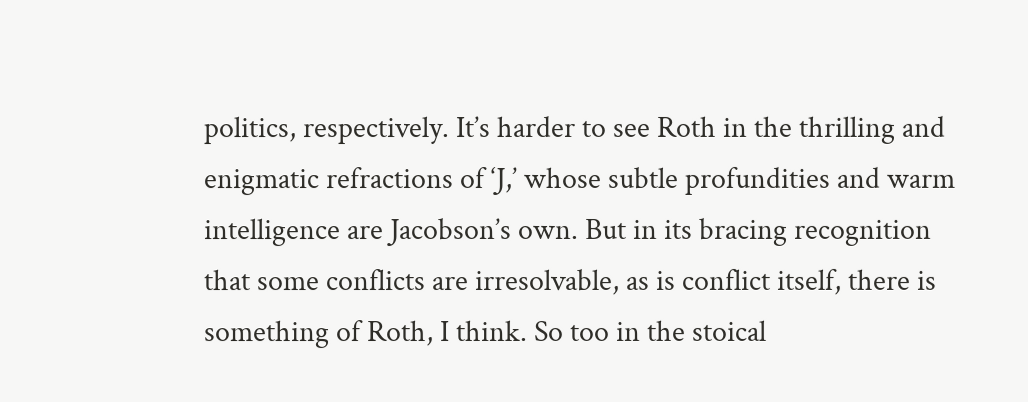politics, respectively. It’s harder to see Roth in the thrilling and enigmatic refractions of ‘J,’ whose subtle profundities and warm intelligence are Jacobson’s own. But in its bracing recognition that some conflicts are irresolvable, as is conflict itself, there is something of Roth, I think. So too in the stoical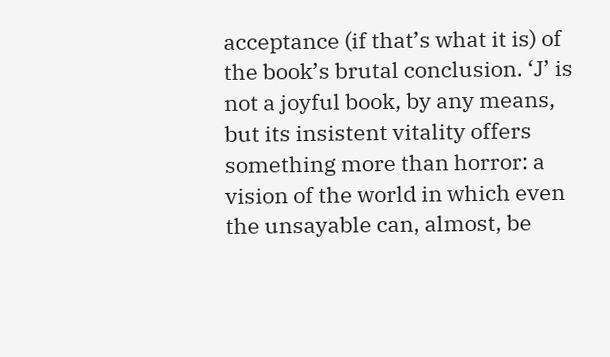acceptance (if that’s what it is) of the book’s brutal conclusion. ‘J’ is not a joyful book, by any means, but its insistent vitality offers something more than horror: a vision of the world in which even the unsayable can, almost, be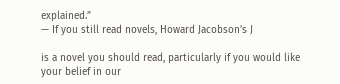explained.”
— If you still read novels, Howard Jacobson’s J

is a novel you should read, particularly if you would like your belief in our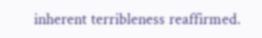inherent terribleness reaffirmed.